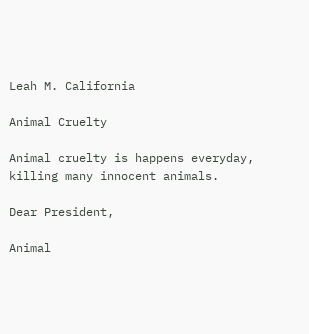Leah M. California

Animal Cruelty

Animal cruelty is happens everyday, killing many innocent animals.

Dear President,

Animal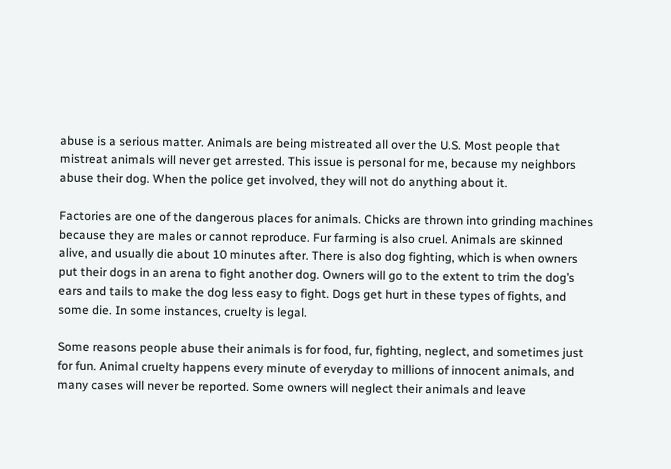abuse is a serious matter. Animals are being mistreated all over the U.S. Most people that mistreat animals will never get arrested. This issue is personal for me, because my neighbors abuse their dog. When the police get involved, they will not do anything about it.

Factories are one of the dangerous places for animals. Chicks are thrown into grinding machines because they are males or cannot reproduce. Fur farming is also cruel. Animals are skinned alive, and usually die about 10 minutes after. There is also dog fighting, which is when owners put their dogs in an arena to fight another dog. Owners will go to the extent to trim the dog’s ears and tails to make the dog less easy to fight. Dogs get hurt in these types of fights, and some die. In some instances, cruelty is legal.

Some reasons people abuse their animals is for food, fur, fighting, neglect, and sometimes just for fun. Animal cruelty happens every minute of everyday to millions of innocent animals, and many cases will never be reported. Some owners will neglect their animals and leave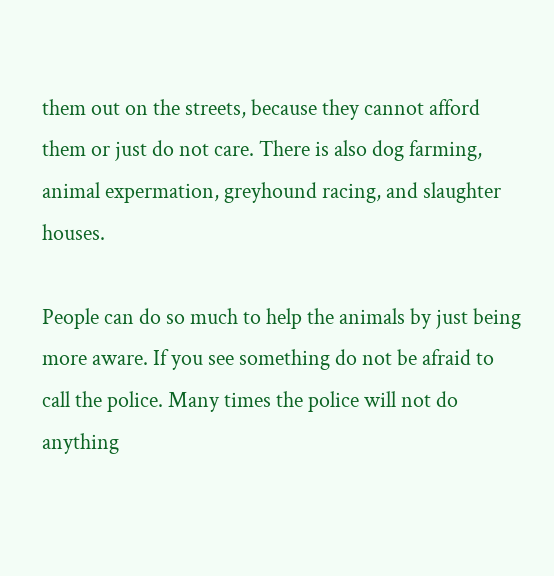them out on the streets, because they cannot afford them or just do not care. There is also dog farming, animal expermation, greyhound racing, and slaughter houses.

People can do so much to help the animals by just being more aware. If you see something do not be afraid to call the police. Many times the police will not do anything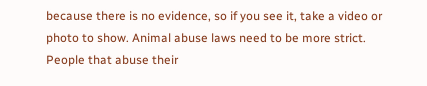because there is no evidence, so if you see it, take a video or photo to show. Animal abuse laws need to be more strict. People that abuse their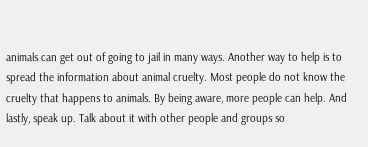animals can get out of going to jail in many ways. Another way to help is to spread the information about animal cruelty. Most people do not know the cruelty that happens to animals. By being aware, more people can help. And lastly, speak up. Talk about it with other people and groups so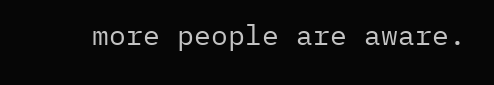more people are aware.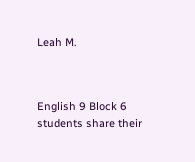Leah M.



English 9 Block 6 students share their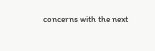concerns with the next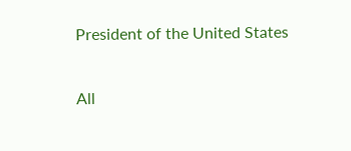President of the United States

All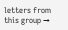letters from this group →